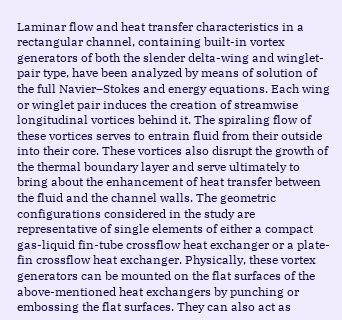Laminar flow and heat transfer characteristics in a rectangular channel, containing built-in vortex generators of both the slender delta-wing and winglet-pair type, have been analyzed by means of solution of the full Navier–Stokes and energy equations. Each wing or winglet pair induces the creation of streamwise longitudinal vortices behind it. The spiraling flow of these vortices serves to entrain fluid from their outside into their core. These vortices also disrupt the growth of the thermal boundary layer and serve ultimately to bring about the enhancement of heat transfer between the fluid and the channel walls. The geometric configurations considered in the study are representative of single elements of either a compact gas-liquid fin-tube crossflow heat exchanger or a plate-fin crossflow heat exchanger. Physically, these vortex generators can be mounted on the flat surfaces of the above-mentioned heat exchangers by punching or embossing the flat surfaces. They can also act as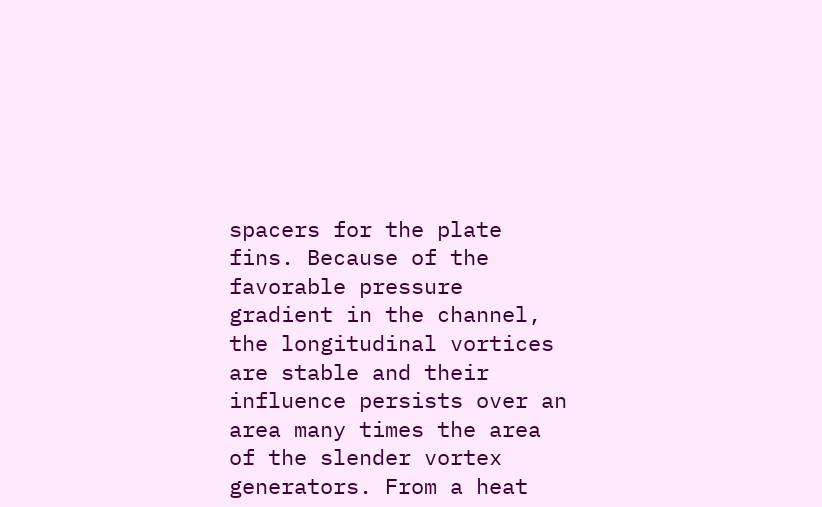spacers for the plate fins. Because of the favorable pressure gradient in the channel, the longitudinal vortices are stable and their influence persists over an area many times the area of the slender vortex generators. From a heat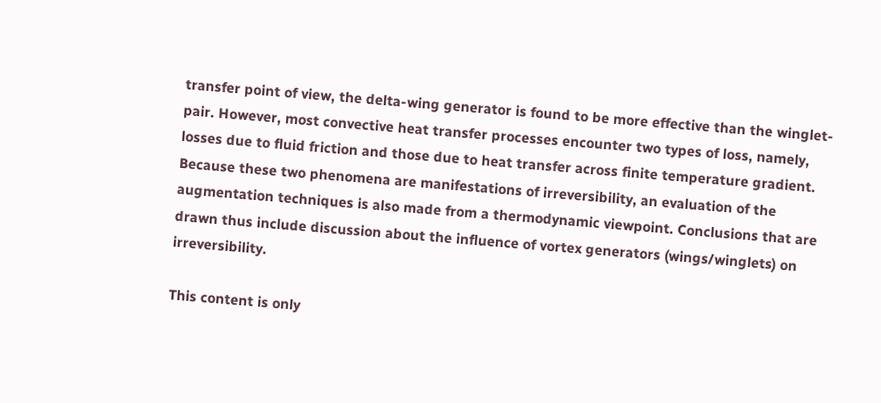transfer point of view, the delta-wing generator is found to be more effective than the winglet-pair. However, most convective heat transfer processes encounter two types of loss, namely, losses due to fluid friction and those due to heat transfer across finite temperature gradient. Because these two phenomena are manifestations of irreversibility, an evaluation of the augmentation techniques is also made from a thermodynamic viewpoint. Conclusions that are drawn thus include discussion about the influence of vortex generators (wings/winglets) on irreversibility.

This content is only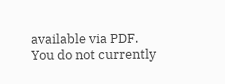available via PDF.
You do not currently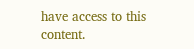have access to this content.